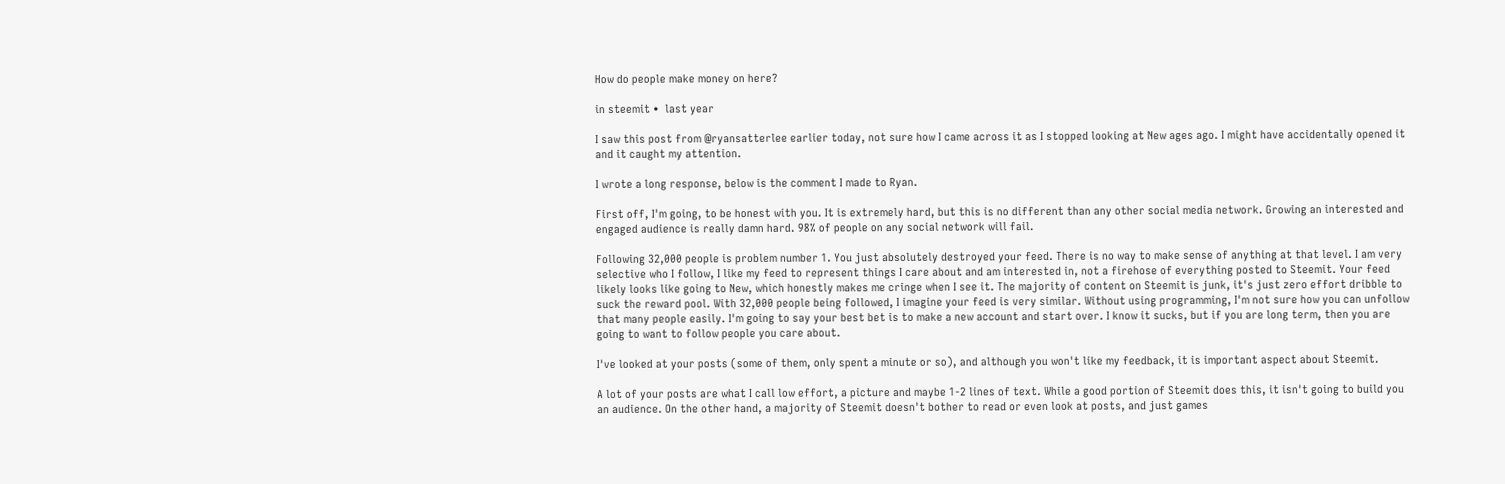How do people make money on here?

in steemit •  last year

I saw this post from @ryansatterlee earlier today, not sure how I came across it as I stopped looking at New ages ago. I might have accidentally opened it and it caught my attention.

I wrote a long response, below is the comment I made to Ryan.

First off, I'm going, to be honest with you. It is extremely hard, but this is no different than any other social media network. Growing an interested and engaged audience is really damn hard. 98% of people on any social network will fail.

Following 32,000 people is problem number 1. You just absolutely destroyed your feed. There is no way to make sense of anything at that level. I am very selective who I follow, I like my feed to represent things I care about and am interested in, not a firehose of everything posted to Steemit. Your feed likely looks like going to New, which honestly makes me cringe when I see it. The majority of content on Steemit is junk, it's just zero effort dribble to suck the reward pool. With 32,000 people being followed, I imagine your feed is very similar. Without using programming, I'm not sure how you can unfollow that many people easily. I'm going to say your best bet is to make a new account and start over. I know it sucks, but if you are long term, then you are going to want to follow people you care about.

I've looked at your posts (some of them, only spent a minute or so), and although you won't like my feedback, it is important aspect about Steemit.

A lot of your posts are what I call low effort, a picture and maybe 1-2 lines of text. While a good portion of Steemit does this, it isn't going to build you an audience. On the other hand, a majority of Steemit doesn't bother to read or even look at posts, and just games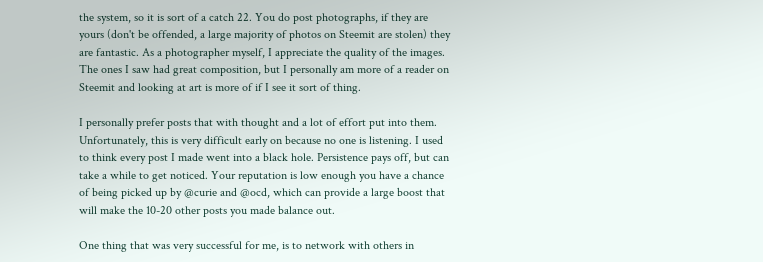the system, so it is sort of a catch 22. You do post photographs, if they are yours (don't be offended, a large majority of photos on Steemit are stolen) they are fantastic. As a photographer myself, I appreciate the quality of the images. The ones I saw had great composition, but I personally am more of a reader on Steemit and looking at art is more of if I see it sort of thing.

I personally prefer posts that with thought and a lot of effort put into them. Unfortunately, this is very difficult early on because no one is listening. I used to think every post I made went into a black hole. Persistence pays off, but can take a while to get noticed. Your reputation is low enough you have a chance of being picked up by @curie and @ocd, which can provide a large boost that will make the 10-20 other posts you made balance out.

One thing that was very successful for me, is to network with others in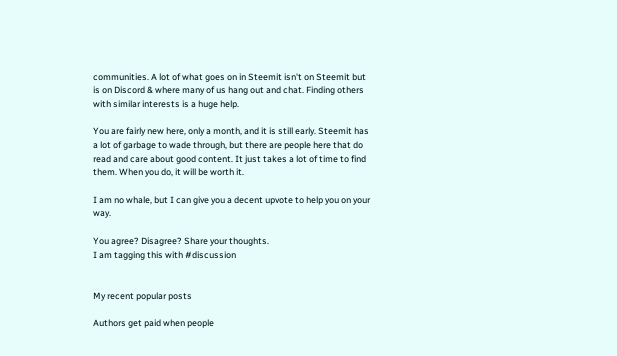communities. A lot of what goes on in Steemit isn't on Steemit but is on Discord & where many of us hang out and chat. Finding others with similar interests is a huge help.

You are fairly new here, only a month, and it is still early. Steemit has a lot of garbage to wade through, but there are people here that do read and care about good content. It just takes a lot of time to find them. When you do, it will be worth it.

I am no whale, but I can give you a decent upvote to help you on your way.

You agree? Disagree? Share your thoughts.
I am tagging this with #discussion


My recent popular posts

Authors get paid when people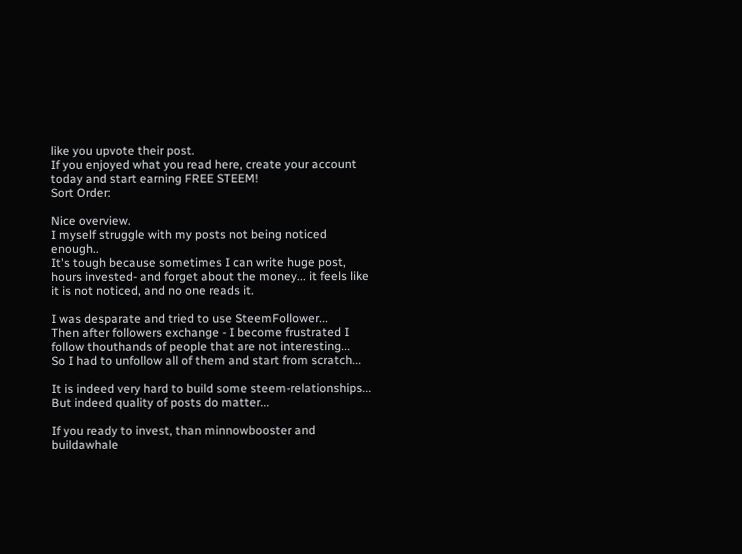like you upvote their post.
If you enjoyed what you read here, create your account today and start earning FREE STEEM!
Sort Order:

Nice overview.
I myself struggle with my posts not being noticed enough..
It's tough because sometimes I can write huge post, hours invested- and forget about the money... it feels like it is not noticed, and no one reads it.

I was desparate and tried to use SteemFollower...
Then after followers exchange - I become frustrated I follow thouthands of people that are not interesting...
So I had to unfollow all of them and start from scratch...

It is indeed very hard to build some steem-relationships...
But indeed quality of posts do matter...

If you ready to invest, than minnowbooster and buildawhale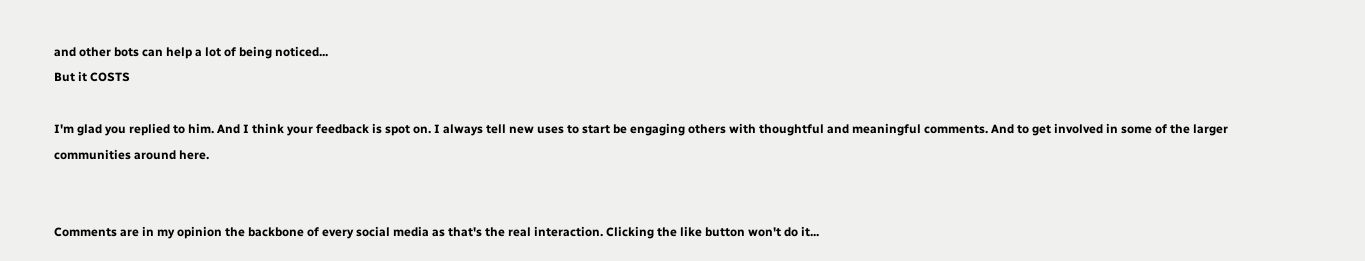and other bots can help a lot of being noticed...
But it COSTS

I'm glad you replied to him. And I think your feedback is spot on. I always tell new uses to start be engaging others with thoughtful and meaningful comments. And to get involved in some of the larger communities around here.


Comments are in my opinion the backbone of every social media as that's the real interaction. Clicking the like button won't do it...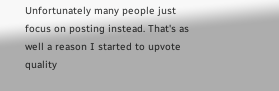Unfortunately many people just focus on posting instead. That's as well a reason I started to upvote quality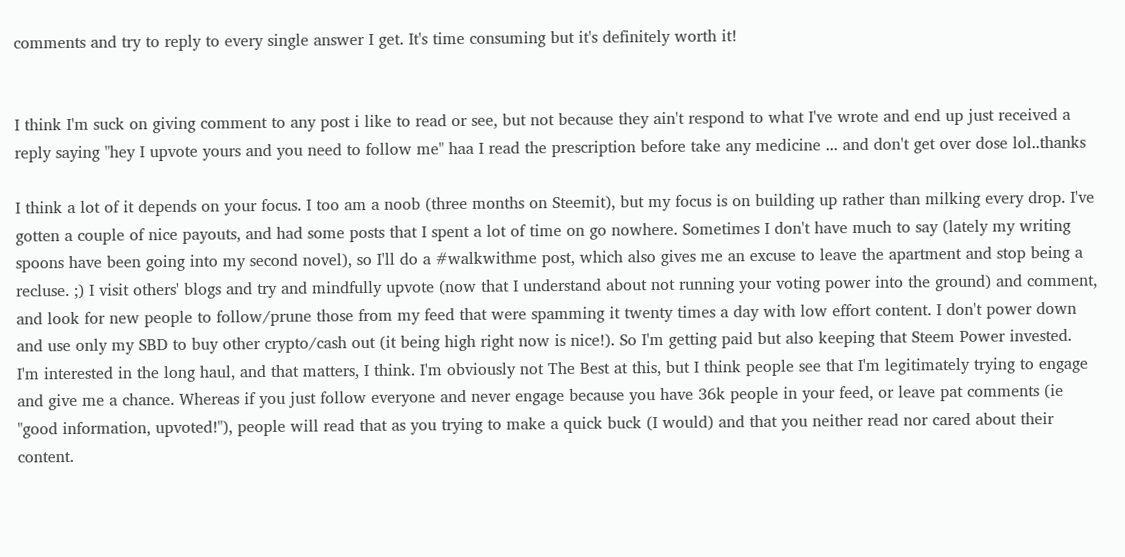comments and try to reply to every single answer I get. It's time consuming but it's definitely worth it!


I think I'm suck on giving comment to any post i like to read or see, but not because they ain't respond to what I've wrote and end up just received a reply saying "hey I upvote yours and you need to follow me" haa I read the prescription before take any medicine ... and don't get over dose lol..thanks

I think a lot of it depends on your focus. I too am a noob (three months on Steemit), but my focus is on building up rather than milking every drop. I've gotten a couple of nice payouts, and had some posts that I spent a lot of time on go nowhere. Sometimes I don't have much to say (lately my writing spoons have been going into my second novel), so I'll do a #walkwithme post, which also gives me an excuse to leave the apartment and stop being a recluse. ;) I visit others' blogs and try and mindfully upvote (now that I understand about not running your voting power into the ground) and comment, and look for new people to follow/prune those from my feed that were spamming it twenty times a day with low effort content. I don't power down and use only my SBD to buy other crypto/cash out (it being high right now is nice!). So I'm getting paid but also keeping that Steem Power invested.
I'm interested in the long haul, and that matters, I think. I'm obviously not The Best at this, but I think people see that I'm legitimately trying to engage and give me a chance. Whereas if you just follow everyone and never engage because you have 36k people in your feed, or leave pat comments (ie "good information, upvoted!"), people will read that as you trying to make a quick buck (I would) and that you neither read nor cared about their content.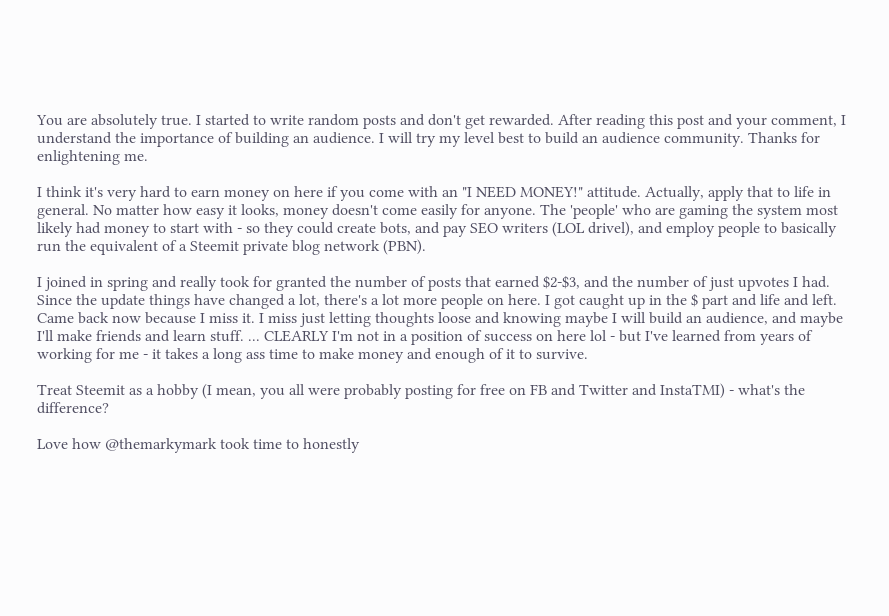You are absolutely true. I started to write random posts and don't get rewarded. After reading this post and your comment, I understand the importance of building an audience. I will try my level best to build an audience community. Thanks for enlightening me.

I think it's very hard to earn money on here if you come with an "I NEED MONEY!" attitude. Actually, apply that to life in general. No matter how easy it looks, money doesn't come easily for anyone. The 'people' who are gaming the system most likely had money to start with - so they could create bots, and pay SEO writers (LOL drivel), and employ people to basically run the equivalent of a Steemit private blog network (PBN).

I joined in spring and really took for granted the number of posts that earned $2-$3, and the number of just upvotes I had. Since the update things have changed a lot, there's a lot more people on here. I got caught up in the $ part and life and left. Came back now because I miss it. I miss just letting thoughts loose and knowing maybe I will build an audience, and maybe I'll make friends and learn stuff. ... CLEARLY I'm not in a position of success on here lol - but I've learned from years of working for me - it takes a long ass time to make money and enough of it to survive.

Treat Steemit as a hobby (I mean, you all were probably posting for free on FB and Twitter and InstaTMI) - what's the difference?

Love how @themarkymark took time to honestly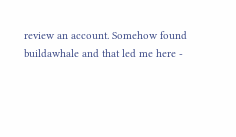review an account. Somehow found buildawhale and that led me here -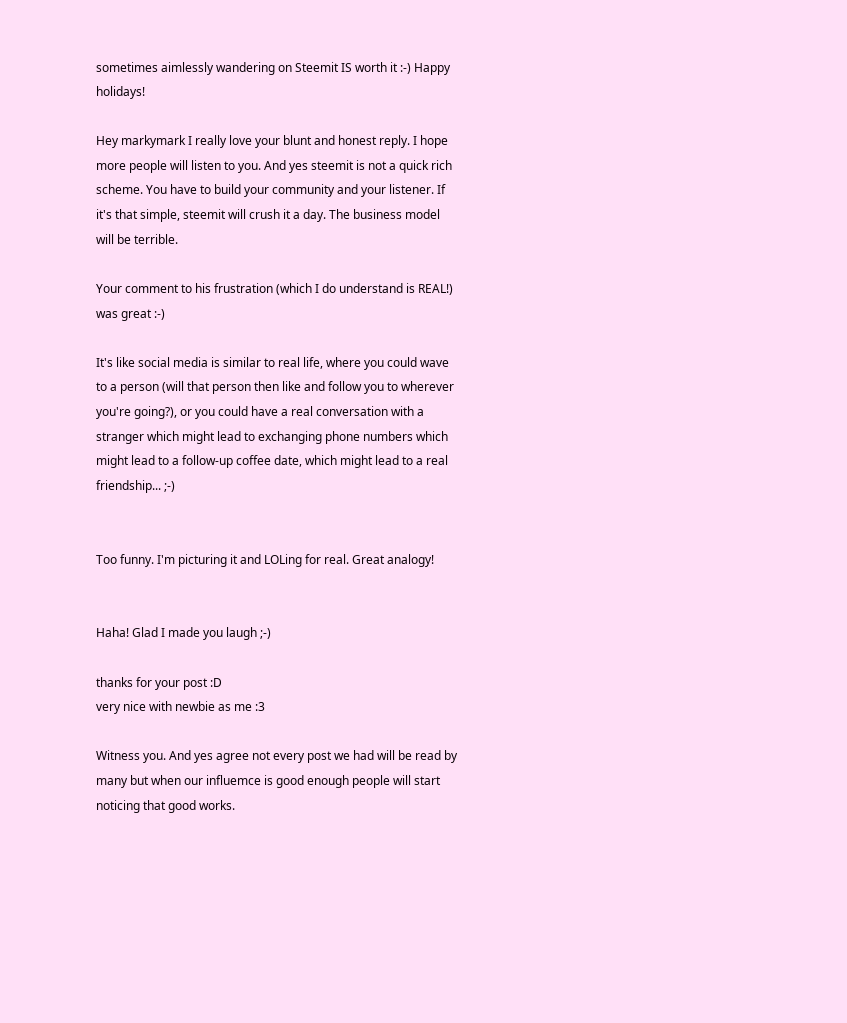sometimes aimlessly wandering on Steemit IS worth it :-) Happy holidays!

Hey markymark I really love your blunt and honest reply. I hope more people will listen to you. And yes steemit is not a quick rich scheme. You have to build your community and your listener. If it's that simple, steemit will crush it a day. The business model will be terrible.

Your comment to his frustration (which I do understand is REAL!) was great :-)

It's like social media is similar to real life, where you could wave to a person (will that person then like and follow you to wherever you're going?), or you could have a real conversation with a stranger which might lead to exchanging phone numbers which might lead to a follow-up coffee date, which might lead to a real friendship... ;-)


Too funny. I'm picturing it and LOLing for real. Great analogy!


Haha! Glad I made you laugh ;-)

thanks for your post :D
very nice with newbie as me :3

Witness you. And yes agree not every post we had will be read by many but when our influemce is good enough people will start noticing that good works.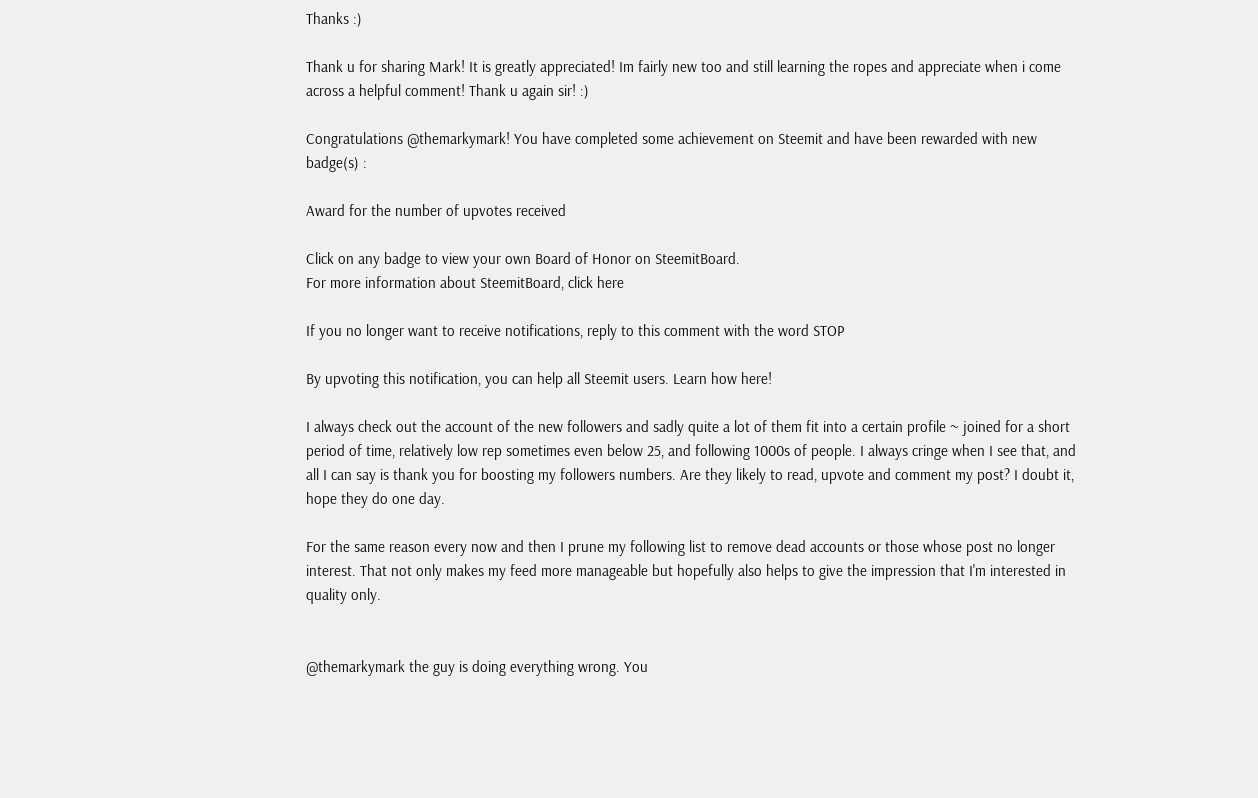Thanks :)

Thank u for sharing Mark! It is greatly appreciated! Im fairly new too and still learning the ropes and appreciate when i come across a helpful comment! Thank u again sir! :)

Congratulations @themarkymark! You have completed some achievement on Steemit and have been rewarded with new badge(s) :

Award for the number of upvotes received

Click on any badge to view your own Board of Honor on SteemitBoard.
For more information about SteemitBoard, click here

If you no longer want to receive notifications, reply to this comment with the word STOP

By upvoting this notification, you can help all Steemit users. Learn how here!

I always check out the account of the new followers and sadly quite a lot of them fit into a certain profile ~ joined for a short period of time, relatively low rep sometimes even below 25, and following 1000s of people. I always cringe when I see that, and all I can say is thank you for boosting my followers numbers. Are they likely to read, upvote and comment my post? I doubt it, hope they do one day.

For the same reason every now and then I prune my following list to remove dead accounts or those whose post no longer interest. That not only makes my feed more manageable but hopefully also helps to give the impression that I'm interested in quality only.


@themarkymark the guy is doing everything wrong. You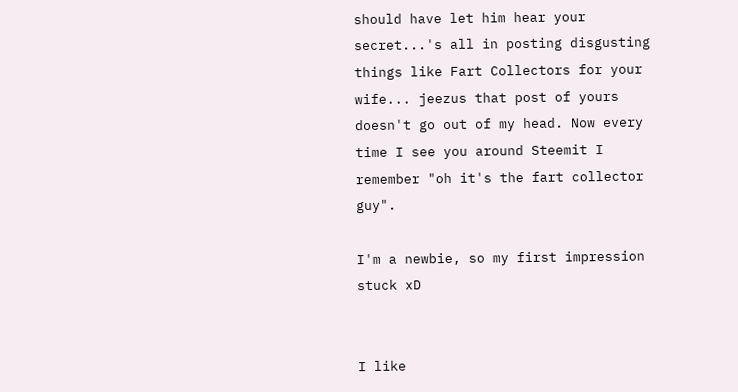should have let him hear your secret...'s all in posting disgusting things like Fart Collectors for your wife... jeezus that post of yours doesn't go out of my head. Now every time I see you around Steemit I remember "oh it's the fart collector guy".

I'm a newbie, so my first impression stuck xD


I like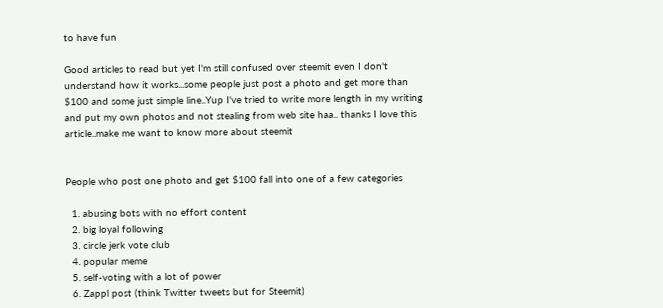to have fun

Good articles to read but yet I'm still confused over steemit even I don't understand how it works...some people just post a photo and get more than $100 and some just simple line..Yup I've tried to write more length in my writing and put my own photos and not stealing from web site haa.. thanks I love this article..make me want to know more about steemit


People who post one photo and get $100 fall into one of a few categories

  1. abusing bots with no effort content
  2. big loyal following
  3. circle jerk vote club
  4. popular meme
  5. self-voting with a lot of power
  6. Zappl post (think Twitter tweets but for Steemit)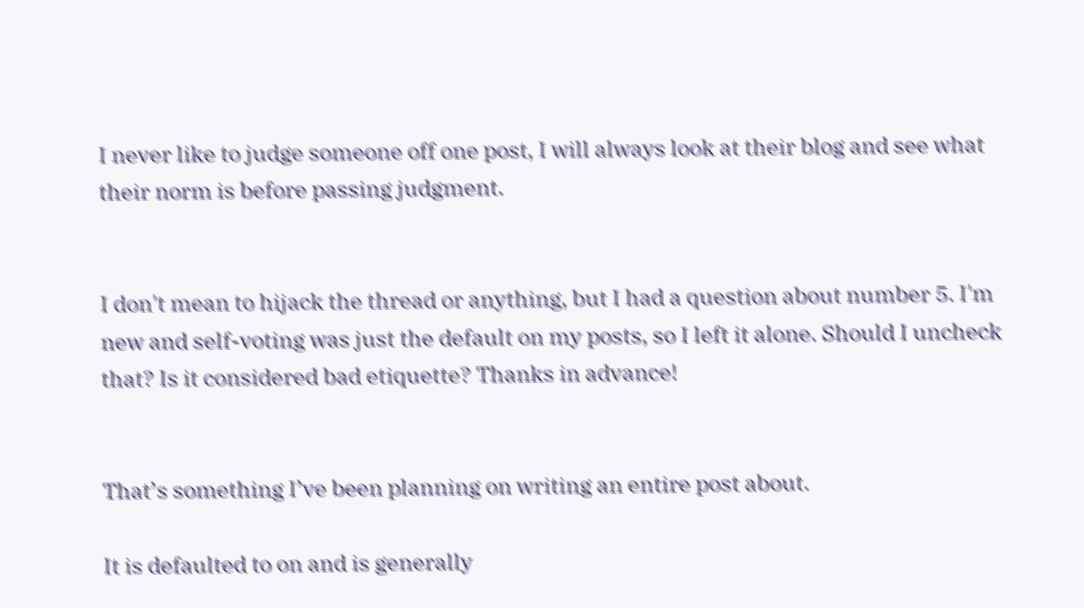I never like to judge someone off one post, I will always look at their blog and see what their norm is before passing judgment.


I don't mean to hijack the thread or anything, but I had a question about number 5. I'm new and self-voting was just the default on my posts, so I left it alone. Should I uncheck that? Is it considered bad etiquette? Thanks in advance!


That’s something I’ve been planning on writing an entire post about.

It is defaulted to on and is generally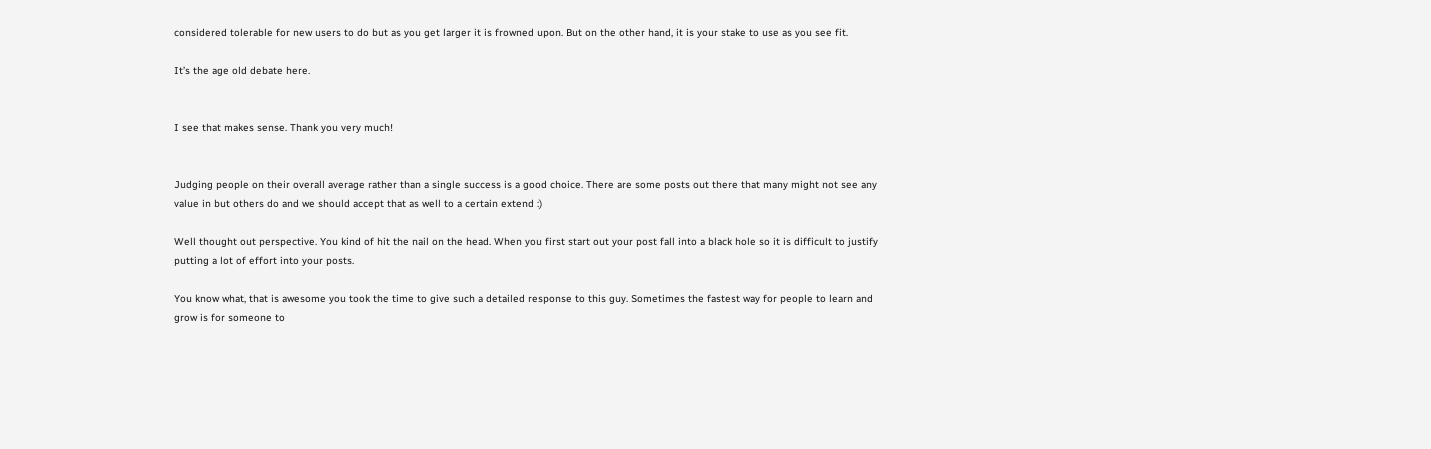considered tolerable for new users to do but as you get larger it is frowned upon. But on the other hand, it is your stake to use as you see fit.

It’s the age old debate here.


I see that makes sense. Thank you very much!


Judging people on their overall average rather than a single success is a good choice. There are some posts out there that many might not see any value in but others do and we should accept that as well to a certain extend :)

Well thought out perspective. You kind of hit the nail on the head. When you first start out your post fall into a black hole so it is difficult to justify putting a lot of effort into your posts.

You know what, that is awesome you took the time to give such a detailed response to this guy. Sometimes the fastest way for people to learn and grow is for someone to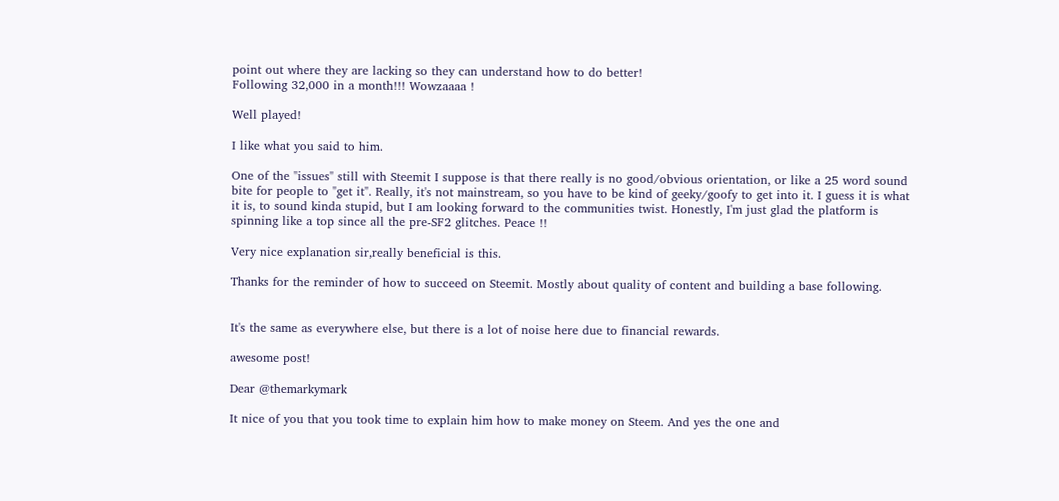point out where they are lacking so they can understand how to do better!
Following 32,000 in a month!!! Wowzaaaa !

Well played!

I like what you said to him.

One of the "issues" still with Steemit I suppose is that there really is no good/obvious orientation, or like a 25 word sound bite for people to "get it". Really, it's not mainstream, so you have to be kind of geeky/goofy to get into it. I guess it is what it is, to sound kinda stupid, but I am looking forward to the communities twist. Honestly, I'm just glad the platform is spinning like a top since all the pre-SF2 glitches. Peace !!

Very nice explanation sir,really beneficial is this.

Thanks for the reminder of how to succeed on Steemit. Mostly about quality of content and building a base following.


It's the same as everywhere else, but there is a lot of noise here due to financial rewards.

awesome post!

Dear @themarkymark

It nice of you that you took time to explain him how to make money on Steem. And yes the one and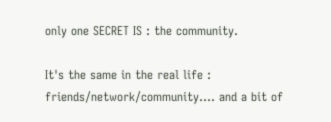only one SECRET IS : the community.

It's the same in the real life : friends/network/community.... and a bit of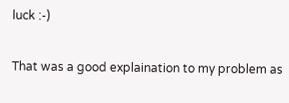luck :-)

That was a good explaination to my problem as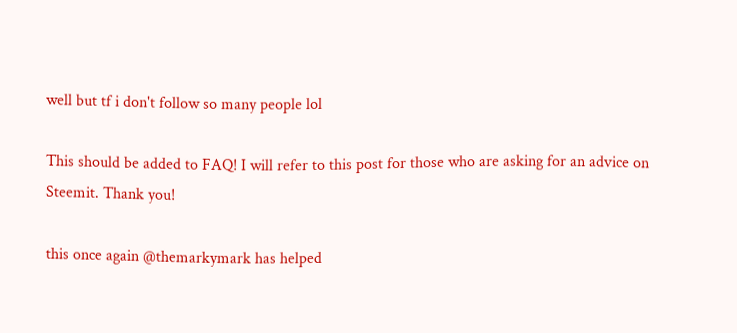well but tf i don't follow so many people lol

This should be added to FAQ! I will refer to this post for those who are asking for an advice on Steemit. Thank you!

this once again @themarkymark has helped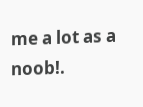me a lot as a noob!.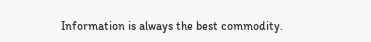Information is always the best commodity.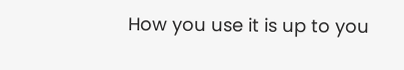How you use it is up to you